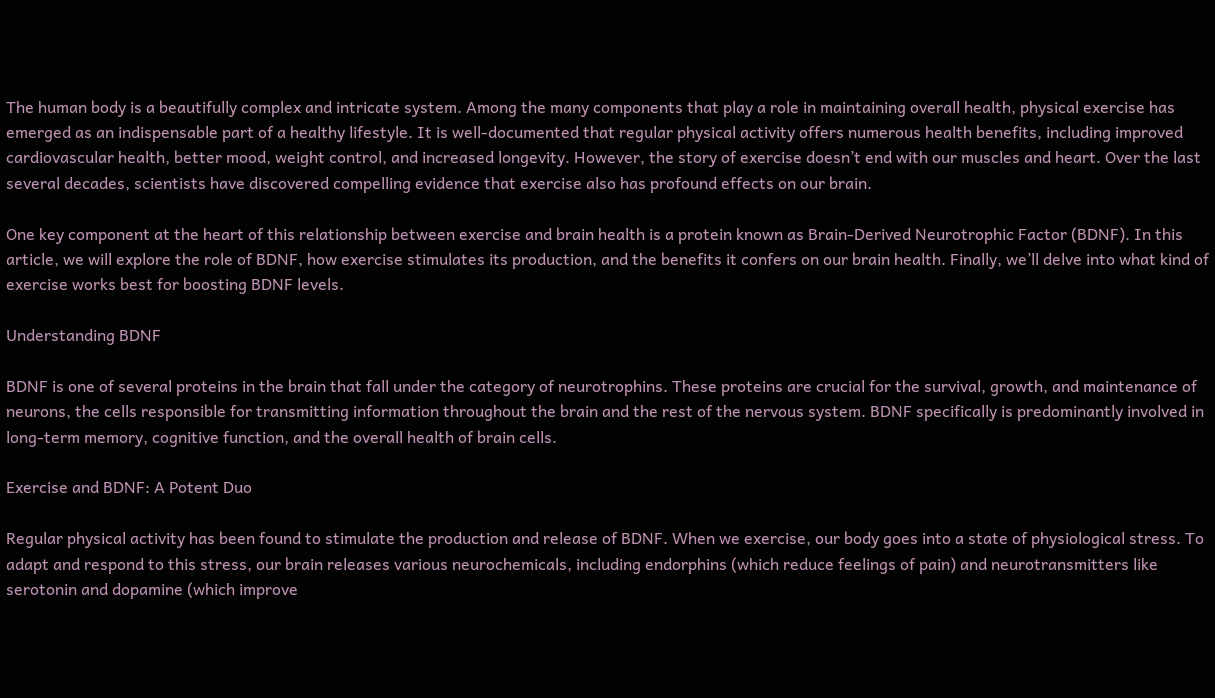The human body is a beautifully complex and intricate system. Among the many components that play a role in maintaining overall health, physical exercise has emerged as an indispensable part of a healthy lifestyle. It is well-documented that regular physical activity offers numerous health benefits, including improved cardiovascular health, better mood, weight control, and increased longevity. However, the story of exercise doesn’t end with our muscles and heart. Over the last several decades, scientists have discovered compelling evidence that exercise also has profound effects on our brain.

One key component at the heart of this relationship between exercise and brain health is a protein known as Brain-Derived Neurotrophic Factor (BDNF). In this article, we will explore the role of BDNF, how exercise stimulates its production, and the benefits it confers on our brain health. Finally, we’ll delve into what kind of exercise works best for boosting BDNF levels.

Understanding BDNF

BDNF is one of several proteins in the brain that fall under the category of neurotrophins. These proteins are crucial for the survival, growth, and maintenance of neurons, the cells responsible for transmitting information throughout the brain and the rest of the nervous system. BDNF specifically is predominantly involved in long-term memory, cognitive function, and the overall health of brain cells.

Exercise and BDNF: A Potent Duo

Regular physical activity has been found to stimulate the production and release of BDNF. When we exercise, our body goes into a state of physiological stress. To adapt and respond to this stress, our brain releases various neurochemicals, including endorphins (which reduce feelings of pain) and neurotransmitters like serotonin and dopamine (which improve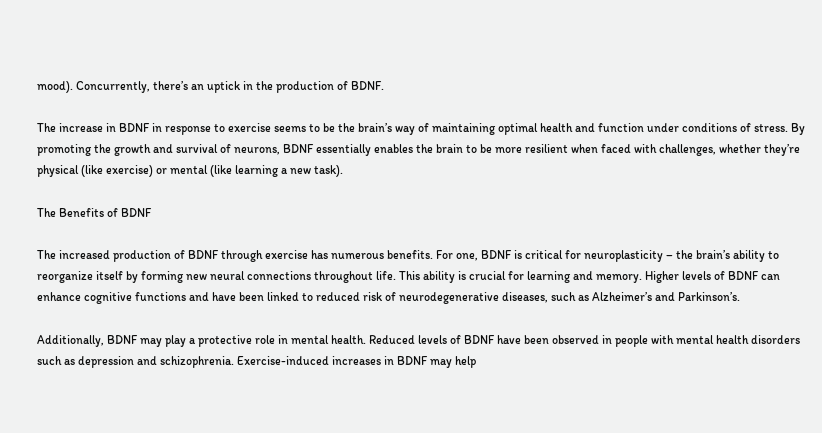mood). Concurrently, there’s an uptick in the production of BDNF.

The increase in BDNF in response to exercise seems to be the brain’s way of maintaining optimal health and function under conditions of stress. By promoting the growth and survival of neurons, BDNF essentially enables the brain to be more resilient when faced with challenges, whether they’re physical (like exercise) or mental (like learning a new task).

The Benefits of BDNF

The increased production of BDNF through exercise has numerous benefits. For one, BDNF is critical for neuroplasticity – the brain’s ability to reorganize itself by forming new neural connections throughout life. This ability is crucial for learning and memory. Higher levels of BDNF can enhance cognitive functions and have been linked to reduced risk of neurodegenerative diseases, such as Alzheimer’s and Parkinson’s.

Additionally, BDNF may play a protective role in mental health. Reduced levels of BDNF have been observed in people with mental health disorders such as depression and schizophrenia. Exercise-induced increases in BDNF may help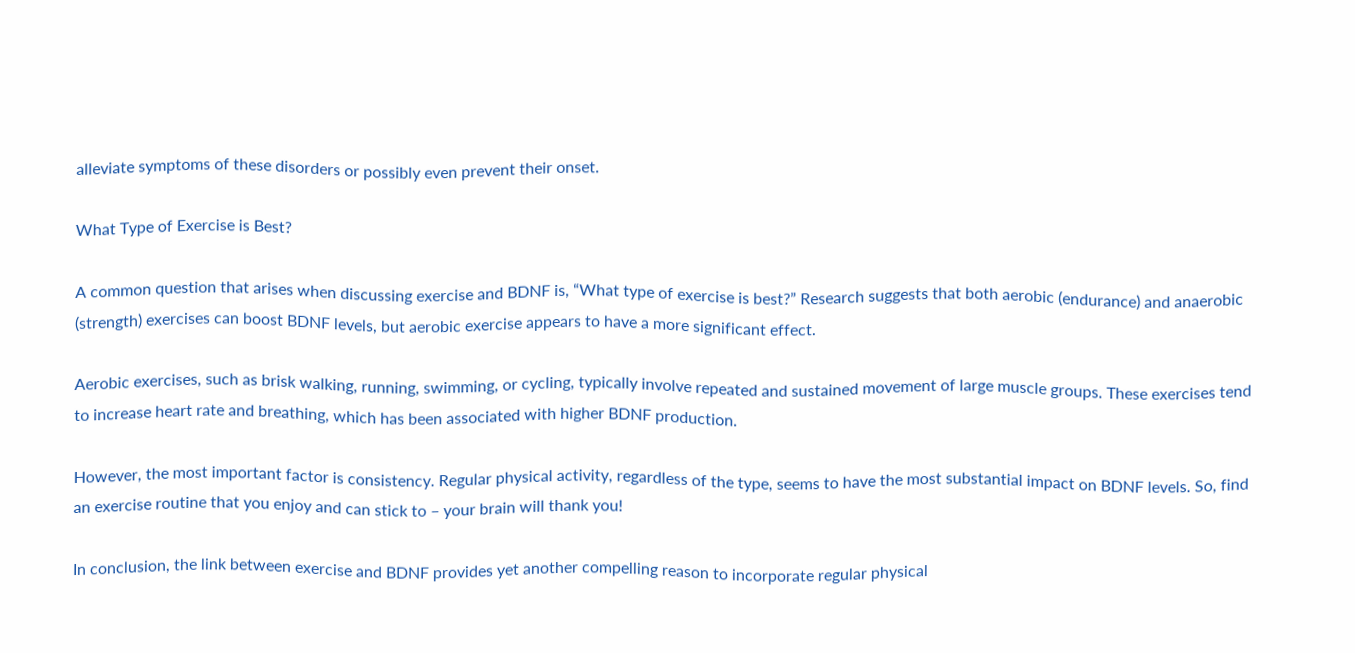alleviate symptoms of these disorders or possibly even prevent their onset.

What Type of Exercise is Best?

A common question that arises when discussing exercise and BDNF is, “What type of exercise is best?” Research suggests that both aerobic (endurance) and anaerobic (strength) exercises can boost BDNF levels, but aerobic exercise appears to have a more significant effect.

Aerobic exercises, such as brisk walking, running, swimming, or cycling, typically involve repeated and sustained movement of large muscle groups. These exercises tend to increase heart rate and breathing, which has been associated with higher BDNF production.

However, the most important factor is consistency. Regular physical activity, regardless of the type, seems to have the most substantial impact on BDNF levels. So, find an exercise routine that you enjoy and can stick to – your brain will thank you!

In conclusion, the link between exercise and BDNF provides yet another compelling reason to incorporate regular physical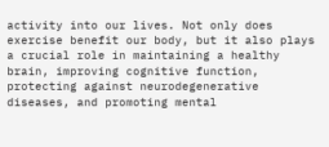activity into our lives. Not only does exercise benefit our body, but it also plays a crucial role in maintaining a healthy brain, improving cognitive function, protecting against neurodegenerative diseases, and promoting mental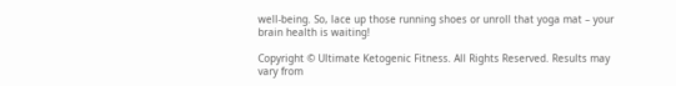well-being. So, lace up those running shoes or unroll that yoga mat – your brain health is waiting!

Copyright © Ultimate Ketogenic Fitness. All Rights Reserved. Results may vary from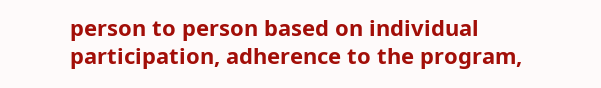person to person based on individual participation, adherence to the program,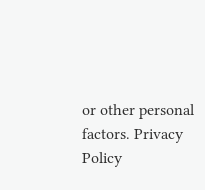or other personal factors. Privacy Policy